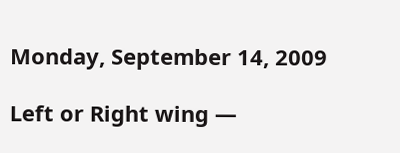Monday, September 14, 2009

Left or Right wing —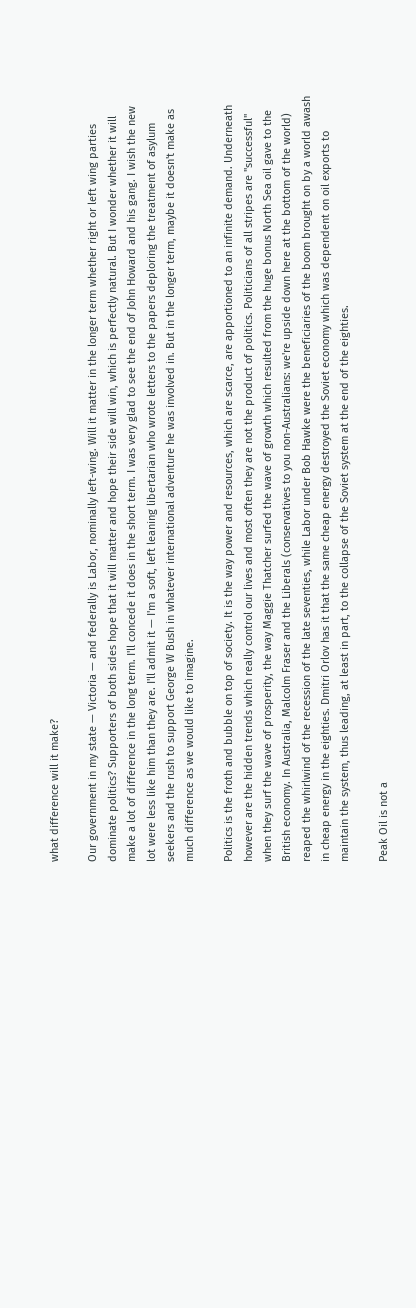what difference will it make?

Our government in my state — Victoria — and federally is Labor, nominally left-wing. Will it matter in the longer term whether right or left wing parties dominate politics? Supporters of both sides hope that it will matter and hope their side will win, which is perfectly natural. But I wonder whether it will make a lot of difference in the long term. I'll concede it does in the short term. I was very glad to see the end of John Howard and his gang. I wish the new lot were less like him than they are. I'll admit it — I'm a soft, left leaning libertarian who wrote letters to the papers deploring the treatment of asylum seekers and the rush to support George W Bush in whatever international adventure he was involved in. But in the longer term, maybe it doesn't make as much difference as we would like to imagine.

Politics is the froth and bubble on top of society. It is the way power and resources, which are scarce, are apportioned to an infinite demand. Underneath however are the hidden trends which really control our lives and most often they are not the product of politics. Politicians of all stripes are "successful" when they surf the wave of prosperity, the way Maggie Thatcher surfed the wave of growth which resulted from the huge bonus North Sea oil gave to the British economy. In Australia, Malcolm Fraser and the Liberals (conservatives to you non-Australians: we're upside down here at the bottom of the world) reaped the whirlwind of the recession of the late seventies, while Labor under Bob Hawke were the beneficiaries of the boom brought on by a world awash in cheap energy in the eighties. Dmitri Orlov has it that the same cheap energy destroyed the Soviet economy which was dependent on oil exports to maintain the system, thus leading, at least in part, to the collapse of the Soviet system at the end of the eighties.

Peak Oil is not a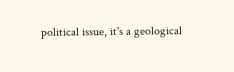political issue, it's a geological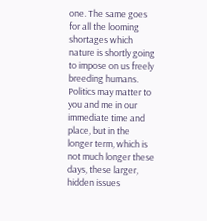one. The same goes for all the looming shortages which nature is shortly going to impose on us freely breeding humans. Politics may matter to you and me in our immediate time and place, but in the longer term, which is not much longer these days, these larger, hidden issues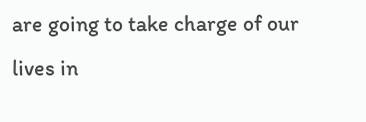are going to take charge of our lives in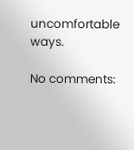uncomfortable ways.

No comments: